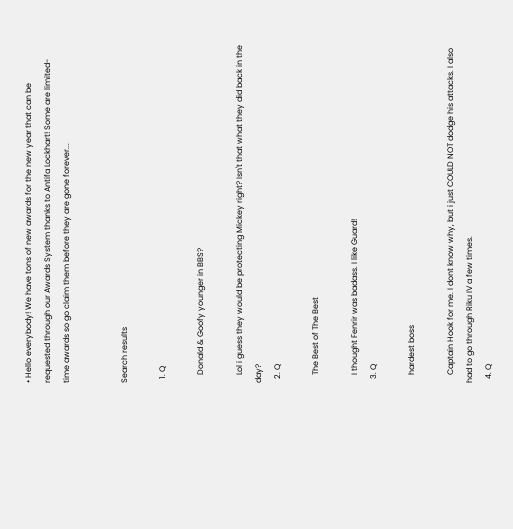• Hello everybody! We have tons of new awards for the new year that can be requested through our Awards System thanks to Antifa Lockhart! Some are limited-time awards so go claim them before they are gone forever...


Search results

  1. Q

    Donald & Goofy younger in BBS?

    Lol i guess they would be protecting Mickey right? Isn't that what they did back in the day?
  2. Q

    The Best of The Best

    I thought Fenrir was badass. I like Guard!
  3. Q

    hardest boss

    Captain Hook for me. I dont know why, but i just COULD NOT dodge his attacks. I also had to go through Riku IV a few times.
  4. Q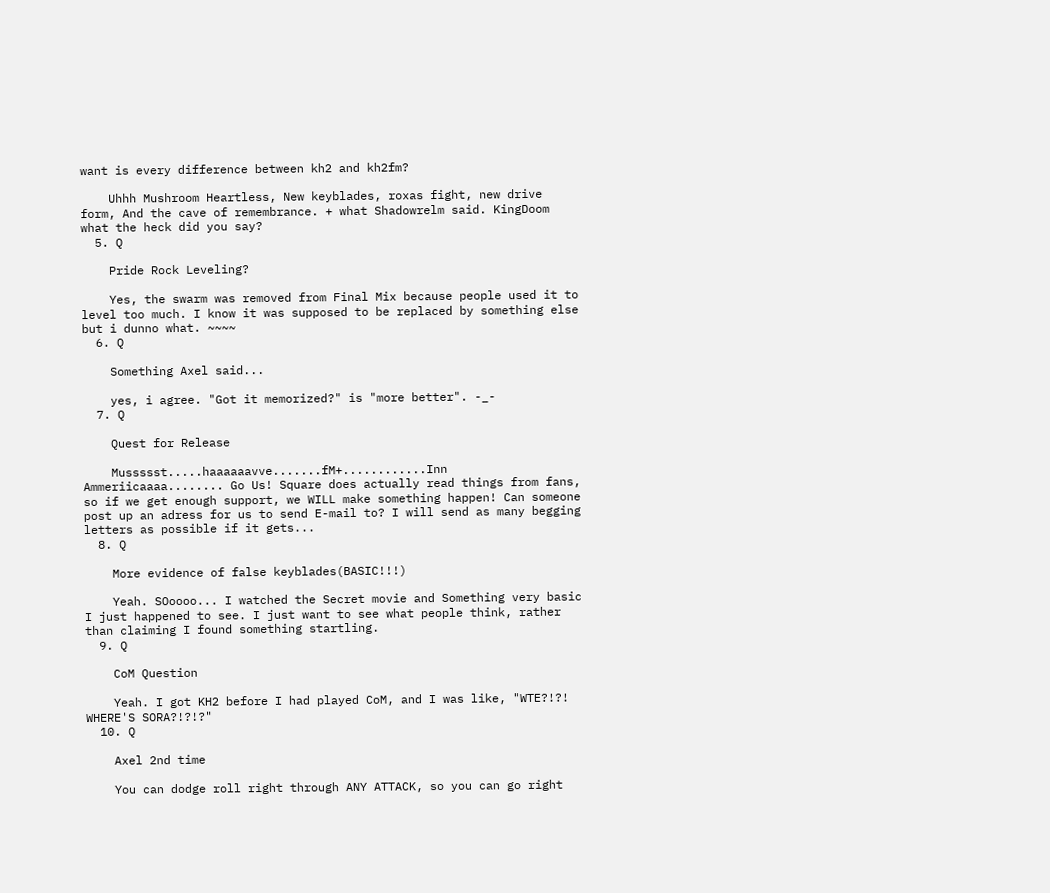want is every difference between kh2 and kh2fm?

    Uhhh Mushroom Heartless, New keyblades, roxas fight, new drive form, And the cave of remembrance. + what Shadowrelm said. KingDoom what the heck did you say?
  5. Q

    Pride Rock Leveling?

    Yes, the swarm was removed from Final Mix because people used it to level too much. I know it was supposed to be replaced by something else but i dunno what. ~~~~
  6. Q

    Something Axel said...

    yes, i agree. "Got it memorized?" is "more better". -_-
  7. Q

    Quest for Release

    Mussssst.....haaaaaavve.......fM+............Inn Ammeriicaaaa........ Go Us! Square does actually read things from fans, so if we get enough support, we WILL make something happen! Can someone post up an adress for us to send E-mail to? I will send as many begging letters as possible if it gets...
  8. Q

    More evidence of false keyblades(BASIC!!!)

    Yeah. SOoooo... I watched the Secret movie and Something very basic I just happened to see. I just want to see what people think, rather than claiming I found something startling.
  9. Q

    CoM Question

    Yeah. I got KH2 before I had played CoM, and I was like, "WTE?!?! WHERE'S SORA?!?!?"
  10. Q

    Axel 2nd time

    You can dodge roll right through ANY ATTACK, so you can go right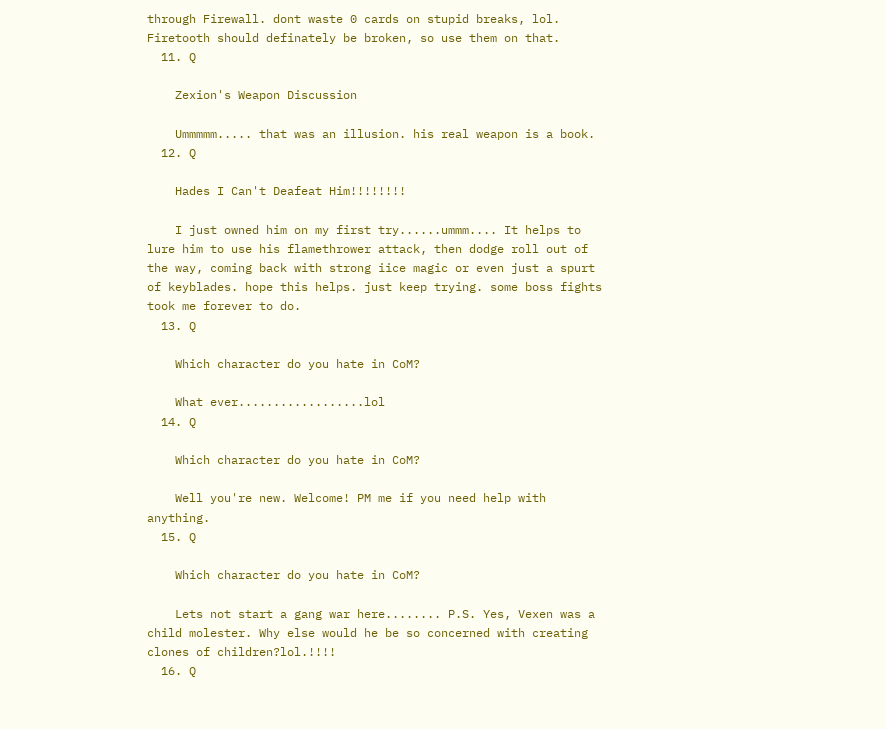through Firewall. dont waste 0 cards on stupid breaks, lol. Firetooth should definately be broken, so use them on that.
  11. Q

    Zexion's Weapon Discussion

    Ummmmm..... that was an illusion. his real weapon is a book.
  12. Q

    Hades I Can't Deafeat Him!!!!!!!!

    I just owned him on my first try......ummm.... It helps to lure him to use his flamethrower attack, then dodge roll out of the way, coming back with strong iice magic or even just a spurt of keyblades. hope this helps. just keep trying. some boss fights took me forever to do.
  13. Q

    Which character do you hate in CoM?

    What ever..................lol
  14. Q

    Which character do you hate in CoM?

    Well you're new. Welcome! PM me if you need help with anything.
  15. Q

    Which character do you hate in CoM?

    Lets not start a gang war here........ P.S. Yes, Vexen was a child molester. Why else would he be so concerned with creating clones of children?lol.!!!!
  16. Q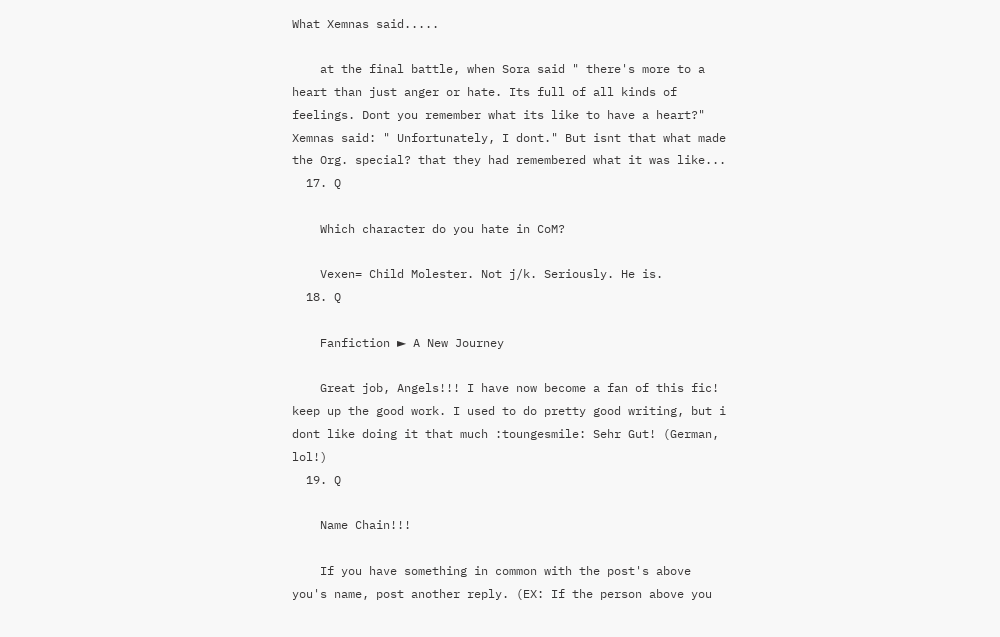What Xemnas said.....

    at the final battle, when Sora said " there's more to a heart than just anger or hate. Its full of all kinds of feelings. Dont you remember what its like to have a heart?" Xemnas said: " Unfortunately, I dont." But isnt that what made the Org. special? that they had remembered what it was like...
  17. Q

    Which character do you hate in CoM?

    Vexen= Child Molester. Not j/k. Seriously. He is.
  18. Q

    Fanfiction ► A New Journey

    Great job, Angels!!! I have now become a fan of this fic! keep up the good work. I used to do pretty good writing, but i dont like doing it that much :toungesmile: Sehr Gut! (German, lol!)
  19. Q

    Name Chain!!!

    If you have something in common with the post's above you's name, post another reply. (EX: If the person above you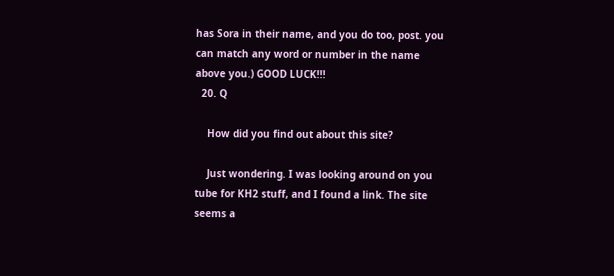has Sora in their name, and you do too, post. you can match any word or number in the name above you.) GOOD LUCK!!!
  20. Q

    How did you find out about this site?

    Just wondering. I was looking around on you tube for KH2 stuff, and I found a link. The site seems a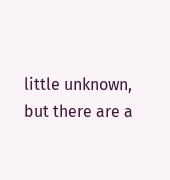little unknown, but there are a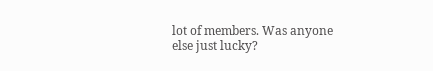lot of members. Was anyone else just lucky?